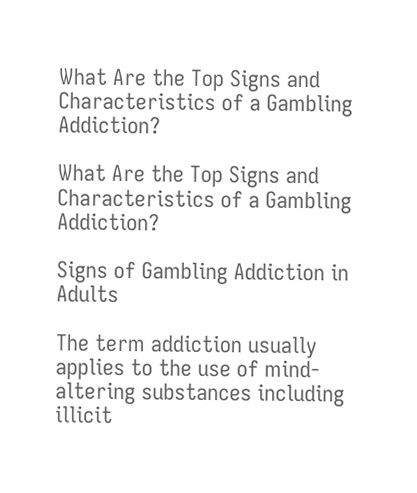What Are the Top Signs and Characteristics of a Gambling Addiction?

What Are the Top Signs and Characteristics of a Gambling Addiction?

Signs of Gambling Addiction in Adults

The term addiction usually applies to the use of mind-altering substances including illicit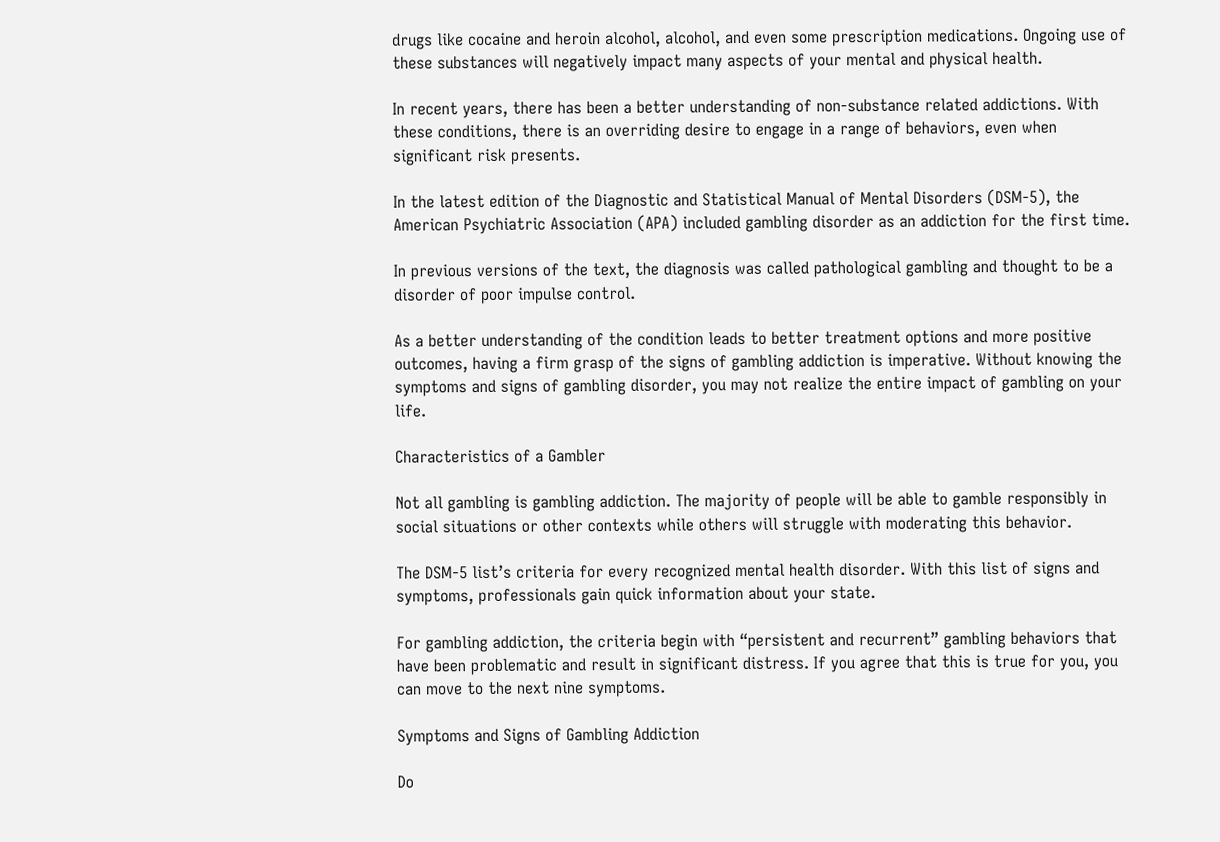drugs like cocaine and heroin alcohol, alcohol, and even some prescription medications. Ongoing use of these substances will negatively impact many aspects of your mental and physical health.

In recent years, there has been a better understanding of non-substance related addictions. With these conditions, there is an overriding desire to engage in a range of behaviors, even when significant risk presents.

In the latest edition of the Diagnostic and Statistical Manual of Mental Disorders (DSM-5), the American Psychiatric Association (APA) included gambling disorder as an addiction for the first time.

In previous versions of the text, the diagnosis was called pathological gambling and thought to be a disorder of poor impulse control.

As a better understanding of the condition leads to better treatment options and more positive outcomes, having a firm grasp of the signs of gambling addiction is imperative. Without knowing the symptoms and signs of gambling disorder, you may not realize the entire impact of gambling on your life.

Characteristics of a Gambler

Not all gambling is gambling addiction. The majority of people will be able to gamble responsibly in social situations or other contexts while others will struggle with moderating this behavior.

The DSM-5 list’s criteria for every recognized mental health disorder. With this list of signs and symptoms, professionals gain quick information about your state.

For gambling addiction, the criteria begin with “persistent and recurrent” gambling behaviors that have been problematic and result in significant distress. If you agree that this is true for you, you can move to the next nine symptoms.

Symptoms and Signs of Gambling Addiction

Do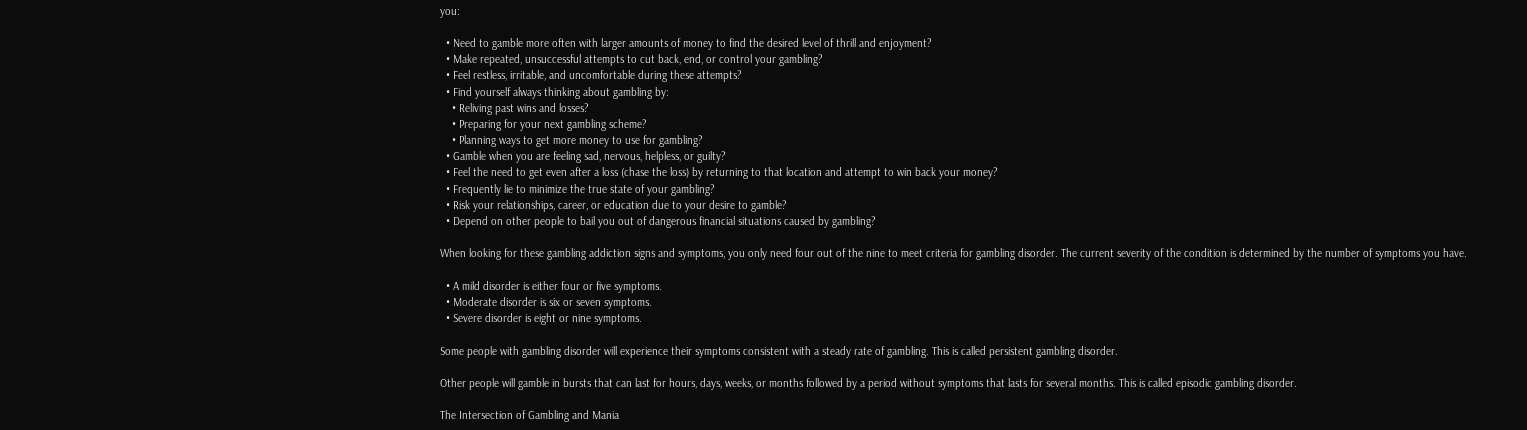you:

  • Need to gamble more often with larger amounts of money to find the desired level of thrill and enjoyment?
  • Make repeated, unsuccessful attempts to cut back, end, or control your gambling?
  • Feel restless, irritable, and uncomfortable during these attempts?
  • Find yourself always thinking about gambling by:
    • Reliving past wins and losses?
    • Preparing for your next gambling scheme?
    • Planning ways to get more money to use for gambling?
  • Gamble when you are feeling sad, nervous, helpless, or guilty?
  • Feel the need to get even after a loss (chase the loss) by returning to that location and attempt to win back your money?
  • Frequently lie to minimize the true state of your gambling?
  • Risk your relationships, career, or education due to your desire to gamble?
  • Depend on other people to bail you out of dangerous financial situations caused by gambling?

When looking for these gambling addiction signs and symptoms, you only need four out of the nine to meet criteria for gambling disorder. The current severity of the condition is determined by the number of symptoms you have.

  • A mild disorder is either four or five symptoms.
  • Moderate disorder is six or seven symptoms.
  • Severe disorder is eight or nine symptoms.

Some people with gambling disorder will experience their symptoms consistent with a steady rate of gambling. This is called persistent gambling disorder.

Other people will gamble in bursts that can last for hours, days, weeks, or months followed by a period without symptoms that lasts for several months. This is called episodic gambling disorder.

The Intersection of Gambling and Mania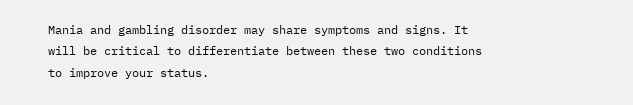Mania and gambling disorder may share symptoms and signs. It will be critical to differentiate between these two conditions to improve your status.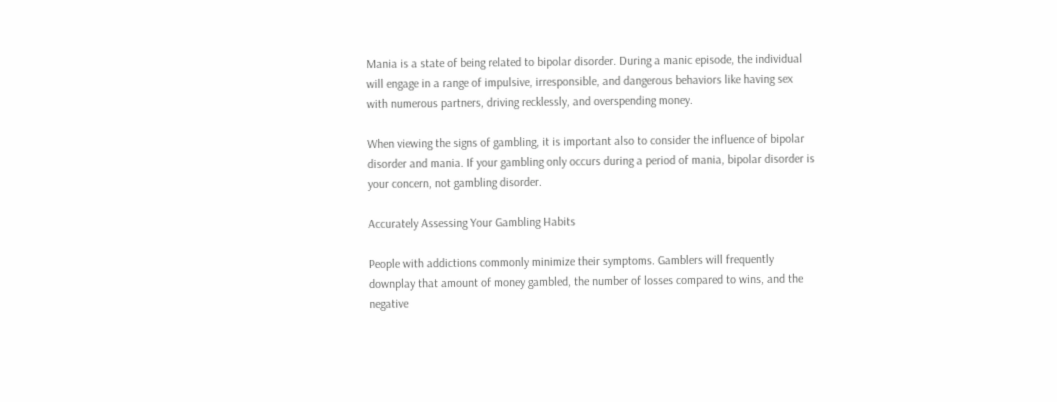Mania is a state of being related to bipolar disorder. During a manic episode, the individual will engage in a range of impulsive, irresponsible, and dangerous behaviors like having sex with numerous partners, driving recklessly, and overspending money.

When viewing the signs of gambling, it is important also to consider the influence of bipolar disorder and mania. If your gambling only occurs during a period of mania, bipolar disorder is your concern, not gambling disorder.

Accurately Assessing Your Gambling Habits

People with addictions commonly minimize their symptoms. Gamblers will frequently downplay that amount of money gambled, the number of losses compared to wins, and the negative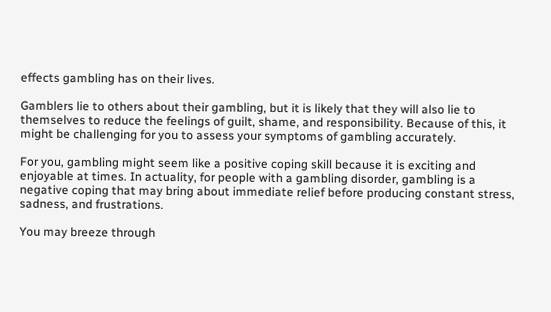effects gambling has on their lives.

Gamblers lie to others about their gambling, but it is likely that they will also lie to themselves to reduce the feelings of guilt, shame, and responsibility. Because of this, it might be challenging for you to assess your symptoms of gambling accurately.

For you, gambling might seem like a positive coping skill because it is exciting and enjoyable at times. In actuality, for people with a gambling disorder, gambling is a negative coping that may bring about immediate relief before producing constant stress, sadness, and frustrations.

You may breeze through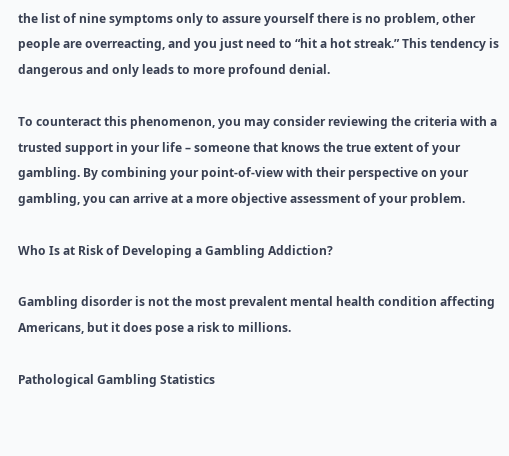the list of nine symptoms only to assure yourself there is no problem, other people are overreacting, and you just need to “hit a hot streak.” This tendency is dangerous and only leads to more profound denial.

To counteract this phenomenon, you may consider reviewing the criteria with a trusted support in your life – someone that knows the true extent of your gambling. By combining your point-of-view with their perspective on your gambling, you can arrive at a more objective assessment of your problem.

Who Is at Risk of Developing a Gambling Addiction?

Gambling disorder is not the most prevalent mental health condition affecting Americans, but it does pose a risk to millions.

Pathological Gambling Statistics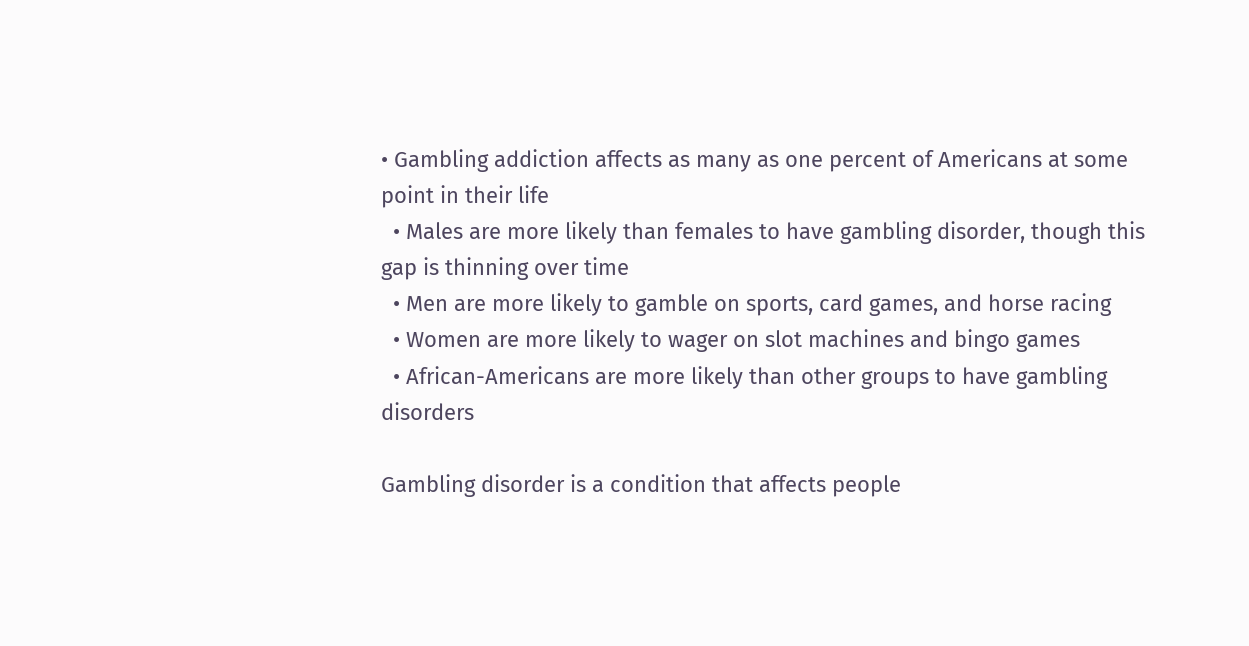• Gambling addiction affects as many as one percent of Americans at some point in their life
  • Males are more likely than females to have gambling disorder, though this gap is thinning over time
  • Men are more likely to gamble on sports, card games, and horse racing
  • Women are more likely to wager on slot machines and bingo games
  • African-Americans are more likely than other groups to have gambling disorders

Gambling disorder is a condition that affects people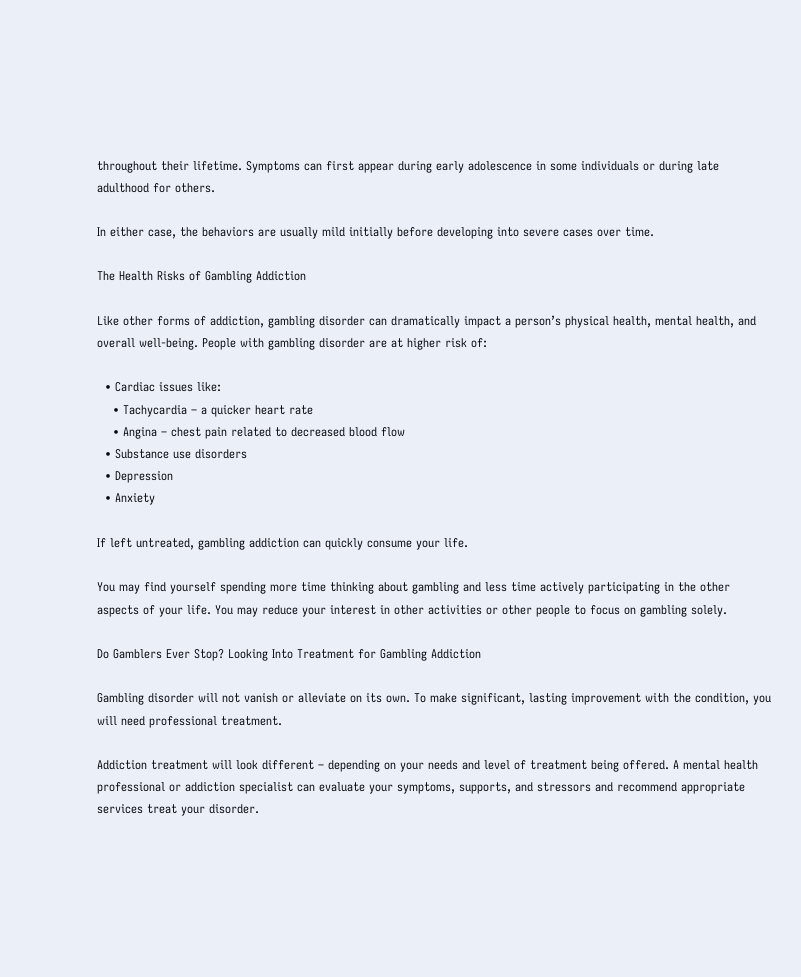throughout their lifetime. Symptoms can first appear during early adolescence in some individuals or during late adulthood for others.

In either case, the behaviors are usually mild initially before developing into severe cases over time.

The Health Risks of Gambling Addiction

Like other forms of addiction, gambling disorder can dramatically impact a person’s physical health, mental health, and overall well-being. People with gambling disorder are at higher risk of:

  • Cardiac issues like:
    • Tachycardia – a quicker heart rate
    • Angina – chest pain related to decreased blood flow
  • Substance use disorders
  • Depression
  • Anxiety

If left untreated, gambling addiction can quickly consume your life.

You may find yourself spending more time thinking about gambling and less time actively participating in the other aspects of your life. You may reduce your interest in other activities or other people to focus on gambling solely.

Do Gamblers Ever Stop? Looking Into Treatment for Gambling Addiction

Gambling disorder will not vanish or alleviate on its own. To make significant, lasting improvement with the condition, you will need professional treatment.

Addiction treatment will look different – depending on your needs and level of treatment being offered. A mental health professional or addiction specialist can evaluate your symptoms, supports, and stressors and recommend appropriate services treat your disorder.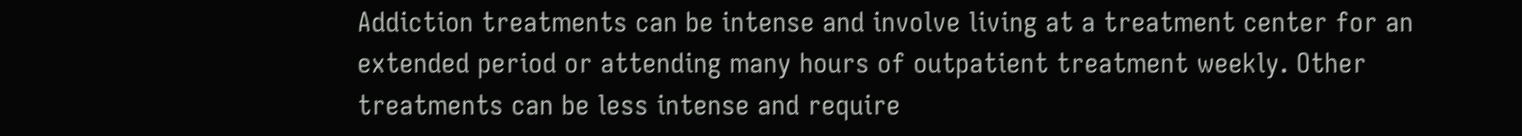Addiction treatments can be intense and involve living at a treatment center for an extended period or attending many hours of outpatient treatment weekly. Other treatments can be less intense and require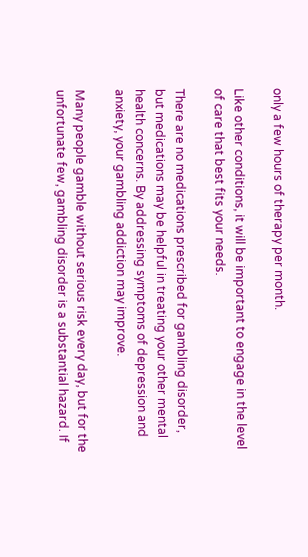only a few hours of therapy per month.

Like other conditions, it will be important to engage in the level of care that best fits your needs.

There are no medications prescribed for gambling disorder, but medications may be helpful in treating your other mental health concerns. By addressing symptoms of depression and anxiety, your gambling addiction may improve.

Many people gamble without serious risk every day, but for the unfortunate few, gambling disorder is a substantial hazard. If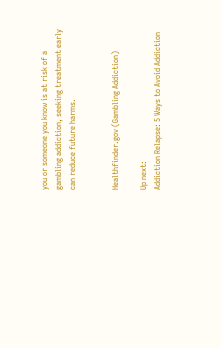you or someone you know is at risk of a gambling addiction, seeking treatment early can reduce future harms.


Healthfinder.gov (Gambling Addiction)

Up next:
Addiction Relapse: 5 Ways to Avoid Addiction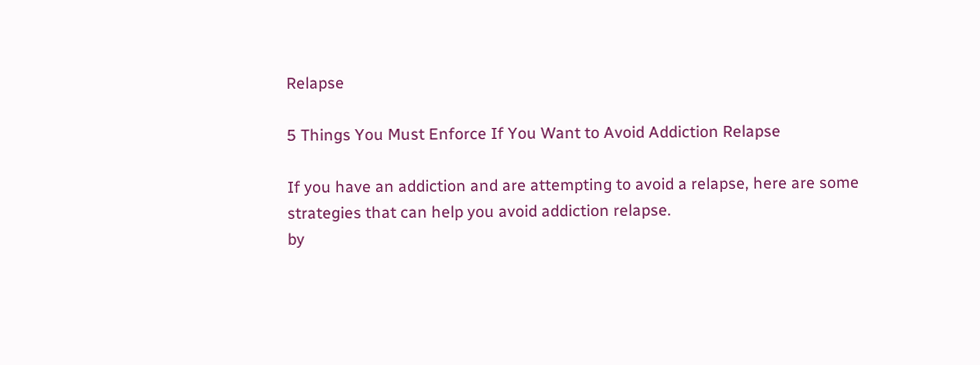Relapse

5 Things You Must Enforce If You Want to Avoid Addiction Relapse

If you have an addiction and are attempting to avoid a relapse, here are some strategies that can help you avoid addiction relapse.
by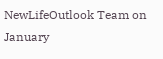NewLifeOutlook Team on January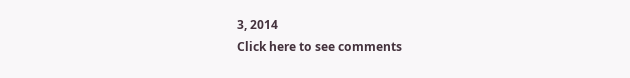3, 2014
Click here to see comments